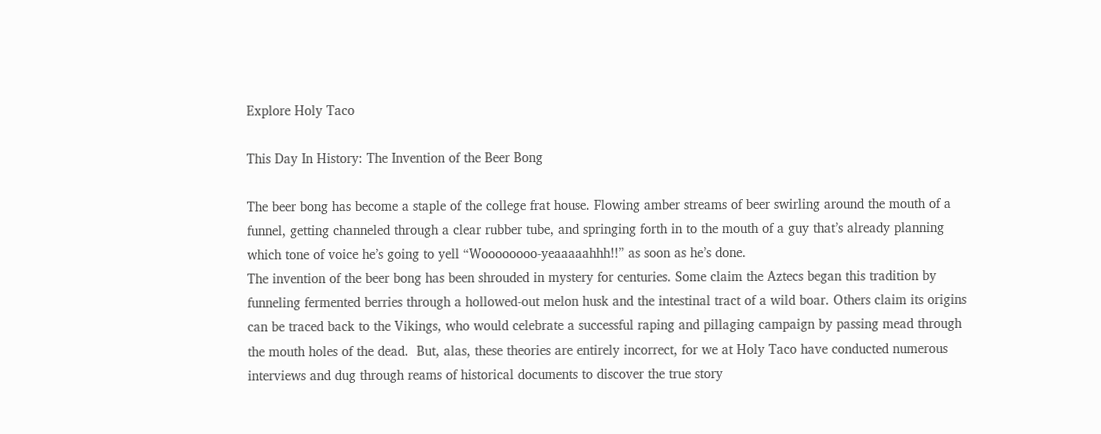Explore Holy Taco

This Day In History: The Invention of the Beer Bong

The beer bong has become a staple of the college frat house. Flowing amber streams of beer swirling around the mouth of a funnel, getting channeled through a clear rubber tube, and springing forth in to the mouth of a guy that’s already planning which tone of voice he’s going to yell “Woooooooo-yeaaaaahhh!!” as soon as he’s done.
The invention of the beer bong has been shrouded in mystery for centuries. Some claim the Aztecs began this tradition by funneling fermented berries through a hollowed-out melon husk and the intestinal tract of a wild boar. Others claim its origins can be traced back to the Vikings, who would celebrate a successful raping and pillaging campaign by passing mead through the mouth holes of the dead.  But, alas, these theories are entirely incorrect, for we at Holy Taco have conducted numerous interviews and dug through reams of historical documents to discover the true story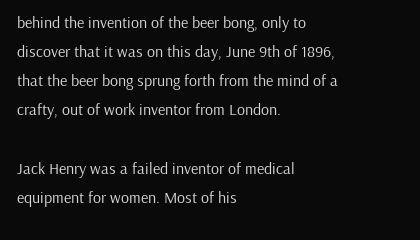behind the invention of the beer bong, only to discover that it was on this day, June 9th of 1896, that the beer bong sprung forth from the mind of a crafty, out of work inventor from London.

Jack Henry was a failed inventor of medical equipment for women. Most of his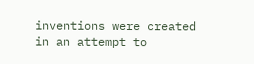inventions were created in an attempt to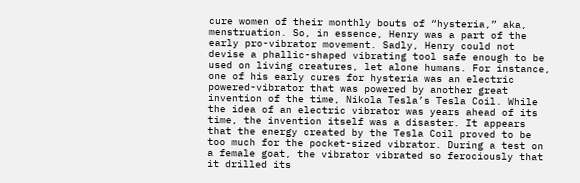cure women of their monthly bouts of “hysteria,” aka, menstruation. So, in essence, Henry was a part of the early pro-vibrator movement. Sadly, Henry could not devise a phallic-shaped vibrating tool safe enough to be used on living creatures, let alone humans. For instance, one of his early cures for hysteria was an electric powered-vibrator that was powered by another great invention of the time, Nikola Tesla’s Tesla Coil. While the idea of an electric vibrator was years ahead of its time, the invention itself was a disaster. It appears that the energy created by the Tesla Coil proved to be too much for the pocket-sized vibrator. During a test on a female goat, the vibrator vibrated so ferociously that it drilled its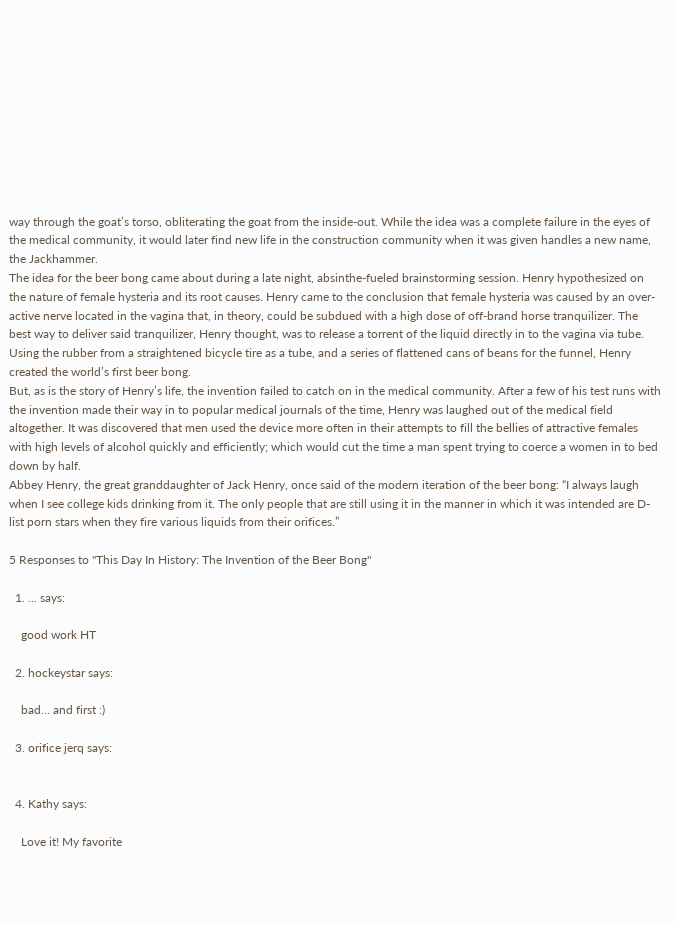way through the goat’s torso, obliterating the goat from the inside-out. While the idea was a complete failure in the eyes of the medical community, it would later find new life in the construction community when it was given handles a new name, the Jackhammer.
The idea for the beer bong came about during a late night, absinthe-fueled brainstorming session. Henry hypothesized on the nature of female hysteria and its root causes. Henry came to the conclusion that female hysteria was caused by an over-active nerve located in the vagina that, in theory, could be subdued with a high dose of off-brand horse tranquilizer. The best way to deliver said tranquilizer, Henry thought, was to release a torrent of the liquid directly in to the vagina via tube. Using the rubber from a straightened bicycle tire as a tube, and a series of flattened cans of beans for the funnel, Henry created the world’s first beer bong.
But, as is the story of Henry’s life, the invention failed to catch on in the medical community. After a few of his test runs with the invention made their way in to popular medical journals of the time, Henry was laughed out of the medical field altogether. It was discovered that men used the device more often in their attempts to fill the bellies of attractive females with high levels of alcohol quickly and efficiently; which would cut the time a man spent trying to coerce a women in to bed down by half.
Abbey Henry, the great granddaughter of Jack Henry, once said of the modern iteration of the beer bong: “I always laugh when I see college kids drinking from it. The only people that are still using it in the manner in which it was intended are D-list porn stars when they fire various liquids from their orifices.”

5 Responses to "This Day In History: The Invention of the Beer Bong"

  1. ... says:

    good work HT

  2. hockeystar says:

    bad… and first :)

  3. orifice jerq says:


  4. Kathy says:

    Love it! My favorite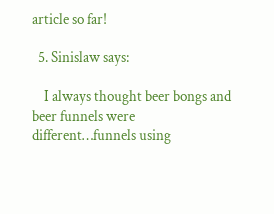article so far!

  5. Sinislaw says:

    I always thought beer bongs and beer funnels were different…funnels using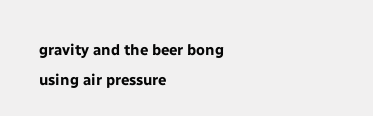gravity and the beer bong using air pressure